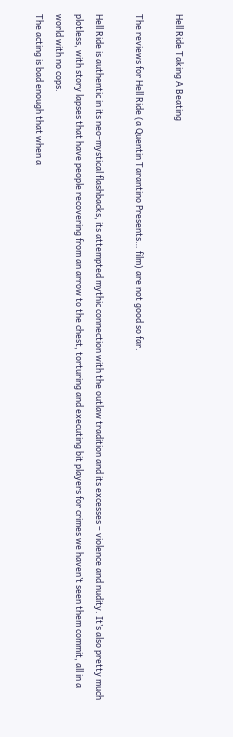Hell Ride Taking A Beating

The reviews for Hell Ride (a Quentin Tarantino Presents… film) are not good so far.

Hell Ride is authentic in its neo-mystical flashbacks, its attempted mythic connection with the outlaw tradition and its excesses – violence and nudity. It’s also pretty much plotless, with story lapses that have people recovering from an arrow to the chest, torturing and executing bit players for crimes we haven’t seen them commit, all in a world with no cops.
The acting is bad enough that when a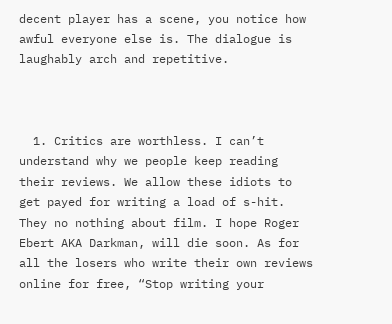decent player has a scene, you notice how awful everyone else is. The dialogue is laughably arch and repetitive.



  1. Critics are worthless. I can’t understand why we people keep reading their reviews. We allow these idiots to get payed for writing a load of s-hit. They no nothing about film. I hope Roger Ebert AKA Darkman, will die soon. As for all the losers who write their own reviews online for free, “Stop writing your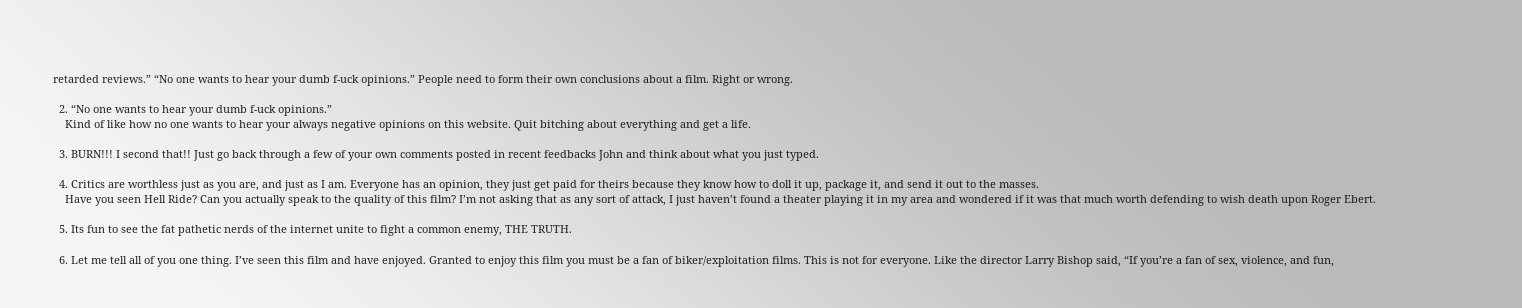retarded reviews.” “No one wants to hear your dumb f-uck opinions.” People need to form their own conclusions about a film. Right or wrong.

  2. “No one wants to hear your dumb f-uck opinions.”
    Kind of like how no one wants to hear your always negative opinions on this website. Quit bitching about everything and get a life.

  3. BURN!!! I second that!! Just go back through a few of your own comments posted in recent feedbacks John and think about what you just typed.

  4. Critics are worthless just as you are, and just as I am. Everyone has an opinion, they just get paid for theirs because they know how to doll it up, package it, and send it out to the masses.
    Have you seen Hell Ride? Can you actually speak to the quality of this film? I’m not asking that as any sort of attack, I just haven’t found a theater playing it in my area and wondered if it was that much worth defending to wish death upon Roger Ebert.

  5. Its fun to see the fat pathetic nerds of the internet unite to fight a common enemy, THE TRUTH.

  6. Let me tell all of you one thing. I’ve seen this film and have enjoyed. Granted to enjoy this film you must be a fan of biker/exploitation films. This is not for everyone. Like the director Larry Bishop said, “If you’re a fan of sex, violence, and fun,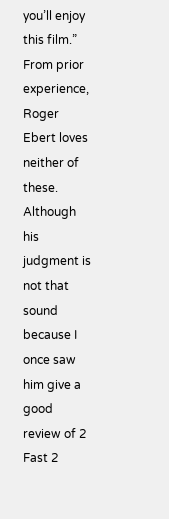you’ll enjoy this film.” From prior experience, Roger Ebert loves neither of these. Although his judgment is not that sound because I once saw him give a good review of 2 Fast 2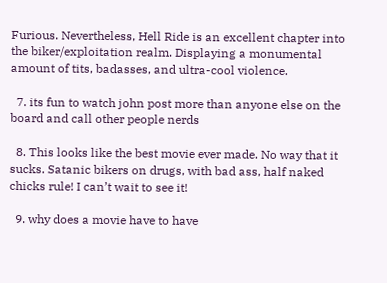Furious. Nevertheless, Hell Ride is an excellent chapter into the biker/exploitation realm. Displaying a monumental amount of tits, badasses, and ultra-cool violence.

  7. its fun to watch john post more than anyone else on the board and call other people nerds

  8. This looks like the best movie ever made. No way that it sucks. Satanic bikers on drugs, with bad ass, half naked chicks rule! I can’t wait to see it!

  9. why does a movie have to have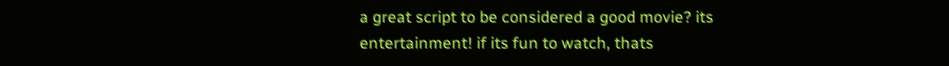a great script to be considered a good movie? its entertainment! if its fun to watch, thats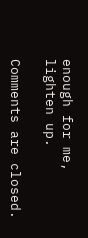enough for me, lighten up.

Comments are closed.